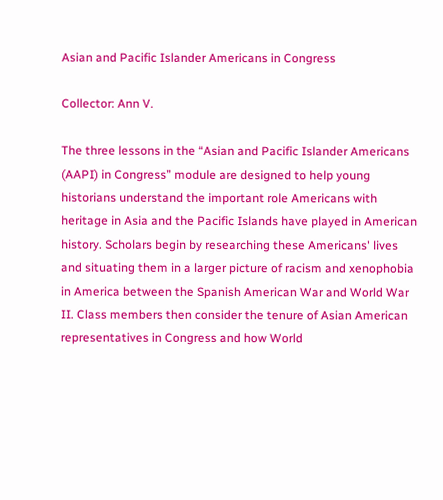Asian and Pacific Islander Americans in Congress

Collector: Ann V.

The three lessons in the “Asian and Pacific Islander Americans (AAPI) in Congress” module are designed to help young historians understand the important role Americans with heritage in Asia and the Pacific Islands have played in American history. Scholars begin by researching these Americans' lives and situating them in a larger picture of racism and xenophobia in America between the Spanish American War and World War II. Class members then consider the tenure of Asian American representatives in Congress and how World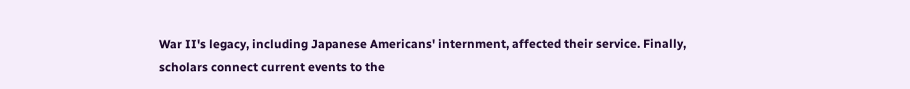War II's legacy, including Japanese Americans' internment, affected their service. Finally, scholars connect current events to the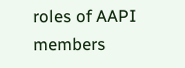roles of AAPI members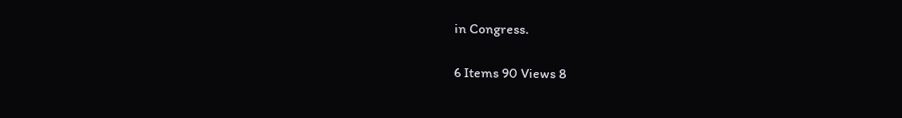in Congress.

6 Items 90 Views 8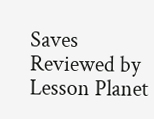Saves
Reviewed by Lesson Planet